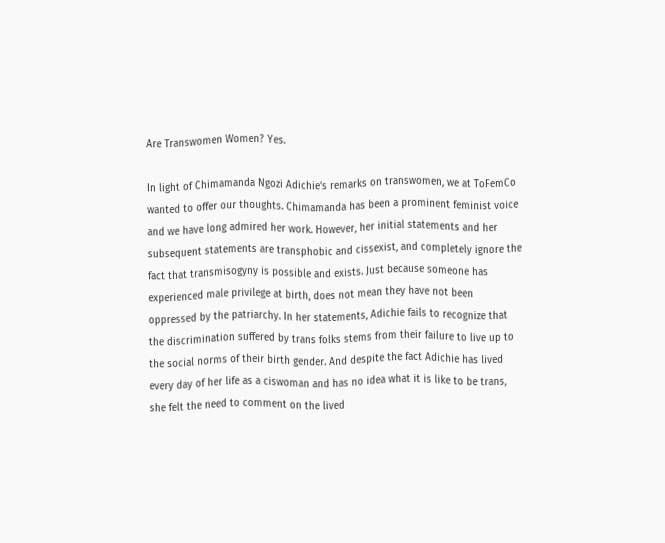Are Transwomen Women? Yes.

In light of Chimamanda Ngozi Adichie’s remarks on transwomen, we at ToFemCo wanted to offer our thoughts. Chimamanda has been a prominent feminist voice and we have long admired her work. However, her initial statements and her subsequent statements are transphobic and cissexist, and completely ignore the fact that transmisogyny is possible and exists. Just because someone has experienced male privilege at birth, does not mean they have not been oppressed by the patriarchy. In her statements, Adichie fails to recognize that the discrimination suffered by trans folks stems from their failure to live up to the social norms of their birth gender. And despite the fact Adichie has lived every day of her life as a ciswoman and has no idea what it is like to be trans, she felt the need to comment on the lived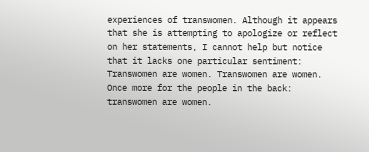experiences of transwomen. Although it appears that she is attempting to apologize or reflect on her statements, I cannot help but notice that it lacks one particular sentiment: Transwomen are women. Transwomen are women. Once more for the people in the back: transwomen are women.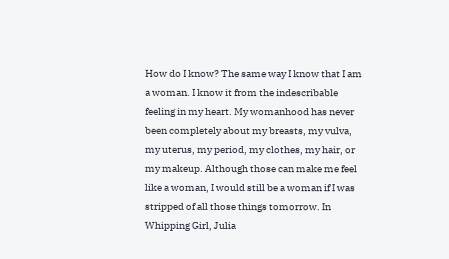How do I know? The same way I know that I am a woman. I know it from the indescribable feeling in my heart. My womanhood has never been completely about my breasts, my vulva, my uterus, my period, my clothes, my hair, or my makeup. Although those can make me feel like a woman, I would still be a woman if I was stripped of all those things tomorrow. In Whipping Girl, Julia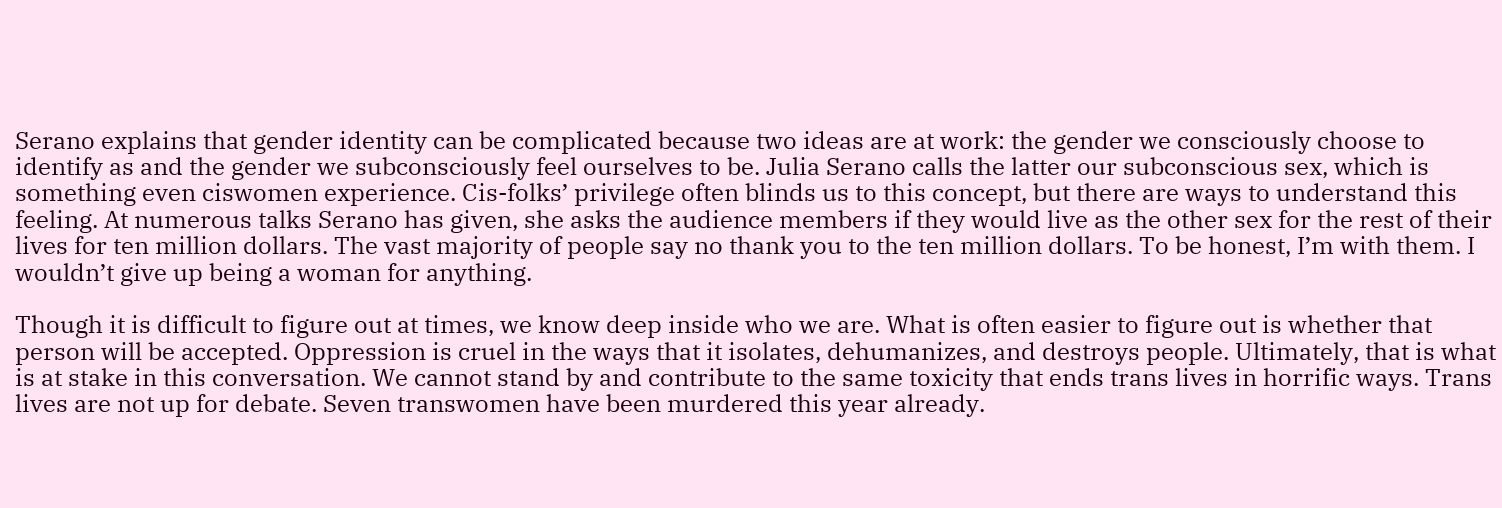Serano explains that gender identity can be complicated because two ideas are at work: the gender we consciously choose to identify as and the gender we subconsciously feel ourselves to be. Julia Serano calls the latter our subconscious sex, which is something even ciswomen experience. Cis-folks’ privilege often blinds us to this concept, but there are ways to understand this feeling. At numerous talks Serano has given, she asks the audience members if they would live as the other sex for the rest of their lives for ten million dollars. The vast majority of people say no thank you to the ten million dollars. To be honest, I’m with them. I wouldn’t give up being a woman for anything.

Though it is difficult to figure out at times, we know deep inside who we are. What is often easier to figure out is whether that person will be accepted. Oppression is cruel in the ways that it isolates, dehumanizes, and destroys people. Ultimately, that is what is at stake in this conversation. We cannot stand by and contribute to the same toxicity that ends trans lives in horrific ways. Trans lives are not up for debate. Seven transwomen have been murdered this year already.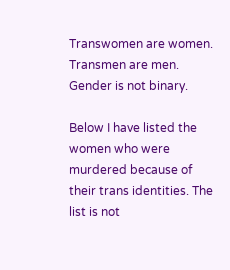Transwomen are women. Transmen are men. Gender is not binary.

Below I have listed the women who were murdered because of their trans identities. The list is not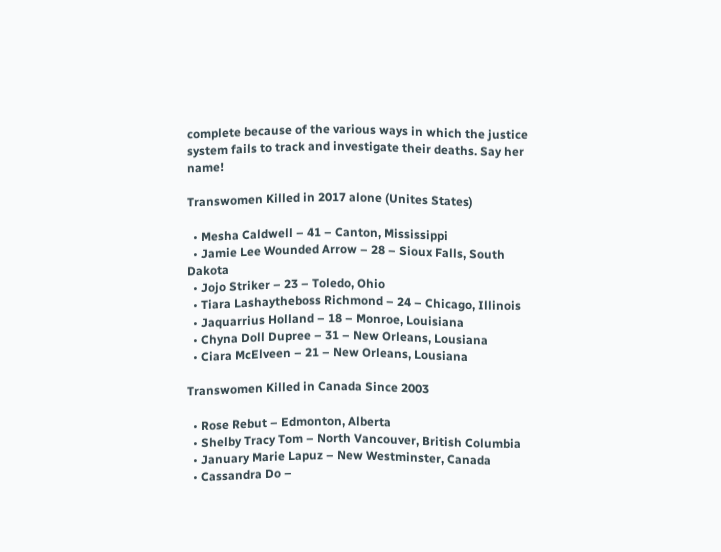complete because of the various ways in which the justice system fails to track and investigate their deaths. Say her name!

Transwomen Killed in 2017 alone (Unites States)

  • Mesha Caldwell – 41 – Canton, Mississippi
  • Jamie Lee Wounded Arrow – 28 – Sioux Falls, South Dakota
  • Jojo Striker – 23 – Toledo, Ohio
  • Tiara Lashaytheboss Richmond – 24 – Chicago, Illinois
  • Jaquarrius Holland – 18 – Monroe, Louisiana
  • Chyna Doll Dupree – 31 – New Orleans, Lousiana
  • Ciara McElveen – 21 – New Orleans, Lousiana

Transwomen Killed in Canada Since 2003

  • Rose Rebut – Edmonton, Alberta
  • Shelby Tracy Tom – North Vancouver, British Columbia
  • January Marie Lapuz – New Westminster, Canada
  • Cassandra Do –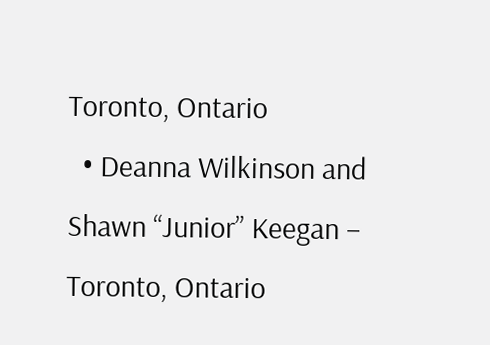Toronto, Ontario
  • Deanna Wilkinson and Shawn “Junior” Keegan – Toronto, Ontario